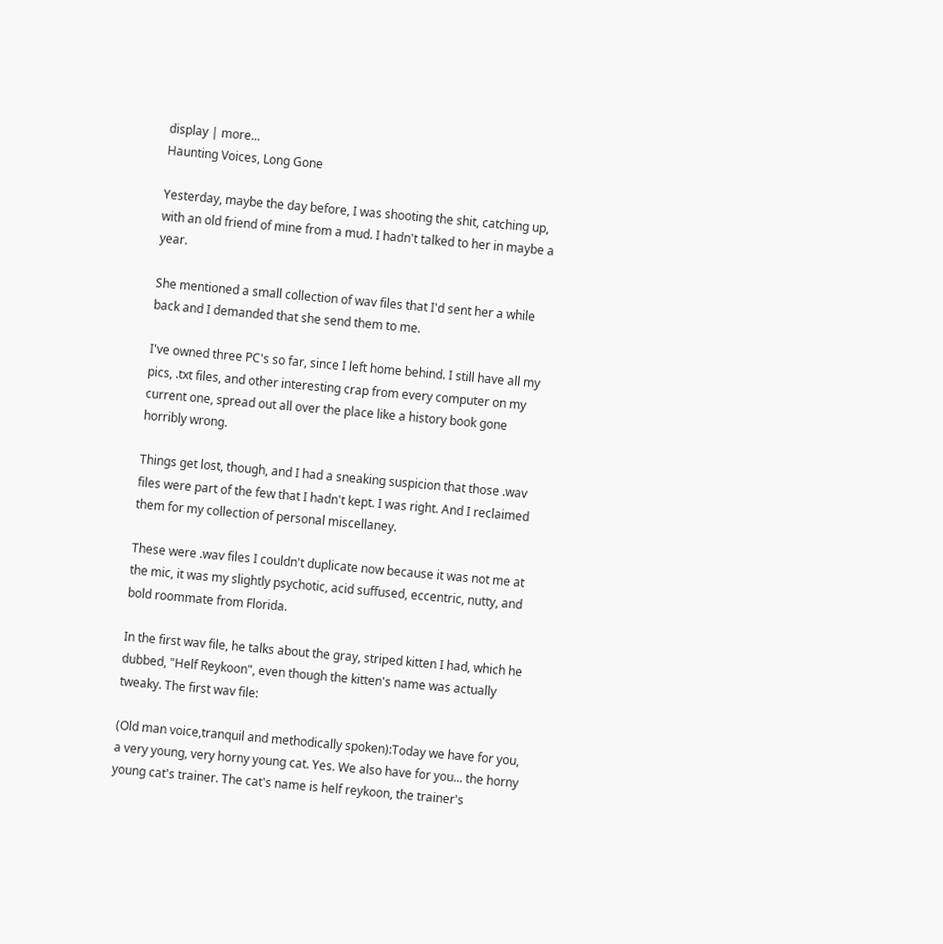display | more...
Haunting Voices, Long Gone

Yesterday, maybe the day before, I was shooting the shit, catching up, with an old friend of mine from a mud. I hadn't talked to her in maybe a year.

She mentioned a small collection of wav files that I'd sent her a while back and I demanded that she send them to me.

I've owned three PC's so far, since I left home behind. I still have all my pics, .txt files, and other interesting crap from every computer on my current one, spread out all over the place like a history book gone horribly wrong.

Things get lost, though, and I had a sneaking suspicion that those .wav files were part of the few that I hadn't kept. I was right. And I reclaimed them for my collection of personal miscellaney.

These were .wav files I couldn't duplicate now because it was not me at the mic, it was my slightly psychotic, acid suffused, eccentric, nutty, and bold roommate from Florida.

In the first wav file, he talks about the gray, striped kitten I had, which he dubbed, "Helf Reykoon", even though the kitten's name was actually tweaky. The first wav file:

(Old man voice,tranquil and methodically spoken):Today we have for you, a very young, very horny young cat. Yes. We also have for you... the horny young cat's trainer. The cat's name is helf reykoon, the trainer's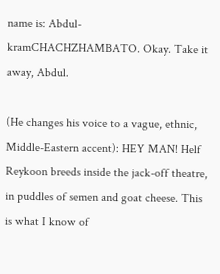name is: Abdul-kramCHACHZHAMBATO. Okay. Take it away, Abdul.

(He changes his voice to a vague, ethnic, Middle-Eastern accent): HEY MAN! Helf Reykoon breeds inside the jack-off theatre, in puddles of semen and goat cheese. This is what I know of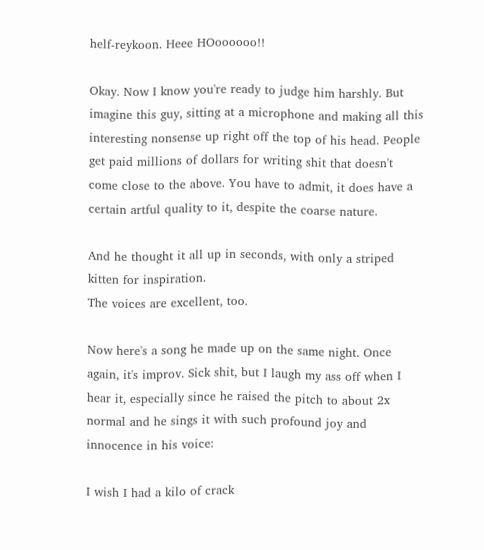helf-reykoon. Heee HOoooooo!!

Okay. Now I know you're ready to judge him harshly. But imagine this guy, sitting at a microphone and making all this interesting nonsense up right off the top of his head. People get paid millions of dollars for writing shit that doesn't come close to the above. You have to admit, it does have a certain artful quality to it, despite the coarse nature.

And he thought it all up in seconds, with only a striped kitten for inspiration.
The voices are excellent, too.

Now here's a song he made up on the same night. Once again, it's improv. Sick shit, but I laugh my ass off when I hear it, especially since he raised the pitch to about 2x normal and he sings it with such profound joy and innocence in his voice:

I wish I had a kilo of crack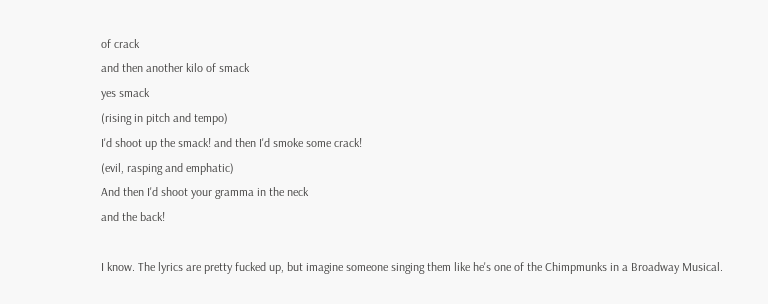of crack
and then another kilo of smack
yes smack
(rising in pitch and tempo)
I'd shoot up the smack! and then I'd smoke some crack!
(evil, rasping and emphatic)
And then I'd shoot your gramma in the neck
and the back!

I know. The lyrics are pretty fucked up, but imagine someone singing them like he's one of the Chimpmunks in a Broadway Musical.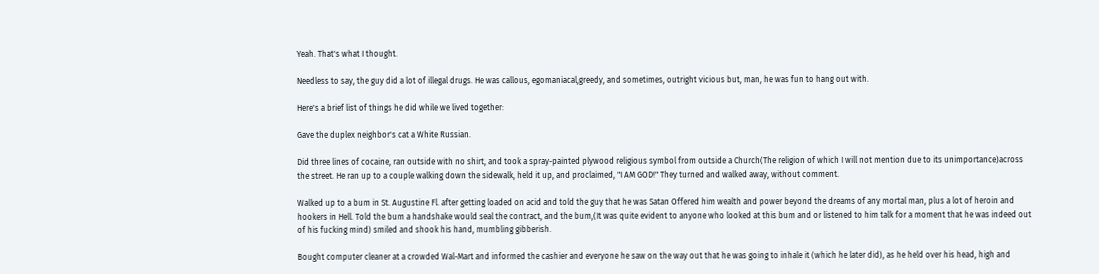Yeah. That's what I thought.

Needless to say, the guy did a lot of illegal drugs. He was callous, egomaniacal,greedy, and sometimes, outright vicious but, man, he was fun to hang out with.

Here's a brief list of things he did while we lived together:

Gave the duplex neighbor's cat a White Russian.

Did three lines of cocaine, ran outside with no shirt, and took a spray-painted plywood religious symbol from outside a Church(The religion of which I will not mention due to its unimportance)across the street. He ran up to a couple walking down the sidewalk, held it up, and proclaimed, "I AM GOD!" They turned and walked away, without comment.

Walked up to a bum in St. Augustine Fl. after getting loaded on acid and told the guy that he was Satan Offered him wealth and power beyond the dreams of any mortal man, plus a lot of heroin and hookers in Hell. Told the bum a handshake would seal the contract, and the bum,(It was quite evident to anyone who looked at this bum and or listened to him talk for a moment that he was indeed out of his fucking mind) smiled and shook his hand, mumbling gibberish.

Bought computer cleaner at a crowded Wal-Mart and informed the cashier and everyone he saw on the way out that he was going to inhale it (which he later did), as he held over his head, high and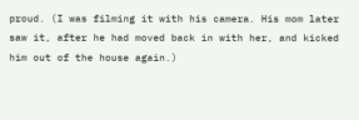proud. (I was filming it with his camera. His mom later saw it, after he had moved back in with her, and kicked him out of the house again.)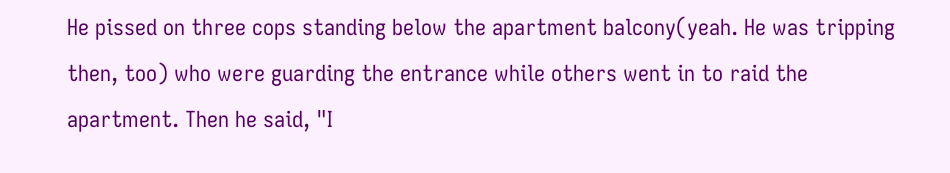He pissed on three cops standing below the apartment balcony(yeah. He was tripping then, too) who were guarding the entrance while others went in to raid the apartment. Then he said, "I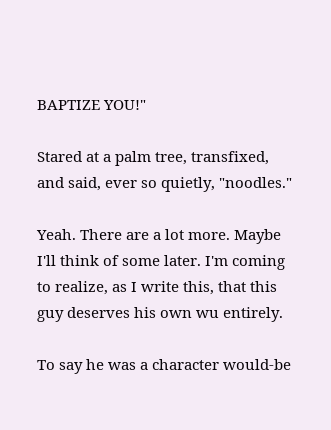BAPTIZE YOU!"

Stared at a palm tree, transfixed, and said, ever so quietly, "noodles."

Yeah. There are a lot more. Maybe I'll think of some later. I'm coming to realize, as I write this, that this guy deserves his own wu entirely.

To say he was a character would-be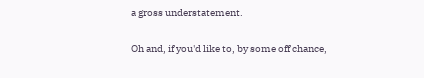a gross understatement.

Oh and, if you'd like to, by some off chance,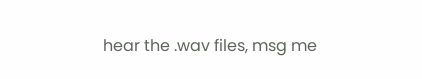hear the .wav files, msg me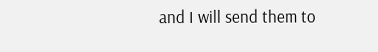and I will send them to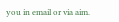you in email or via aim.